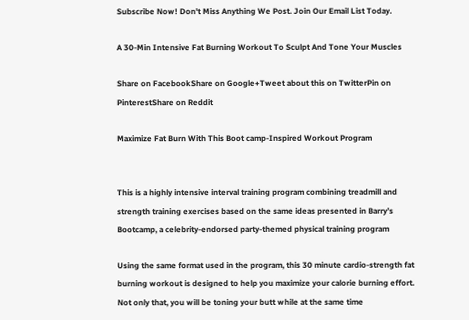Subscribe Now! Don't Miss Anything We Post. Join Our Email List Today.

A 30-Min Intensive Fat Burning Workout To Sculpt And Tone Your Muscles

Share on FacebookShare on Google+Tweet about this on TwitterPin on PinterestShare on Reddit

Maximize Fat Burn With This Boot camp-Inspired Workout Program


This is a highly intensive interval training program combining treadmill and strength training exercises based on the same ideas presented in Barry’s Bootcamp, a celebrity-endorsed party-themed physical training program

Using the same format used in the program, this 30 minute cardio-strength fat burning workout is designed to help you maximize your calorie burning effort. Not only that, you will be toning your butt while at the same time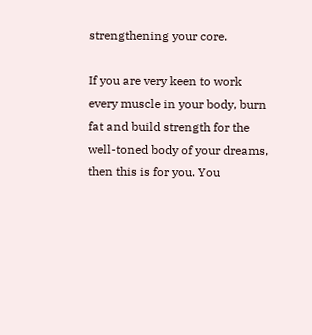strengthening your core.

If you are very keen to work every muscle in your body, burn fat and build strength for the well-toned body of your dreams, then this is for you. You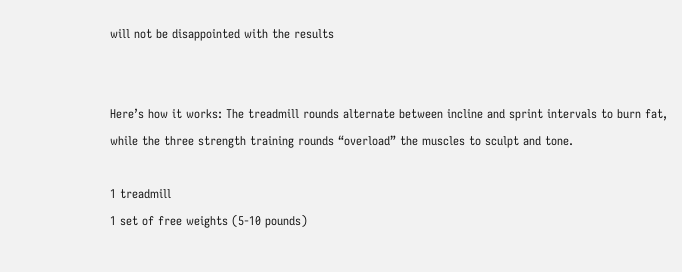will not be disappointed with the results


Here’s how it works: The treadmill rounds alternate between incline and sprint intervals to burn fat, while the three strength training rounds “overload” the muscles to sculpt and tone.

1 treadmill
1 set of free weights (5-10 pounds)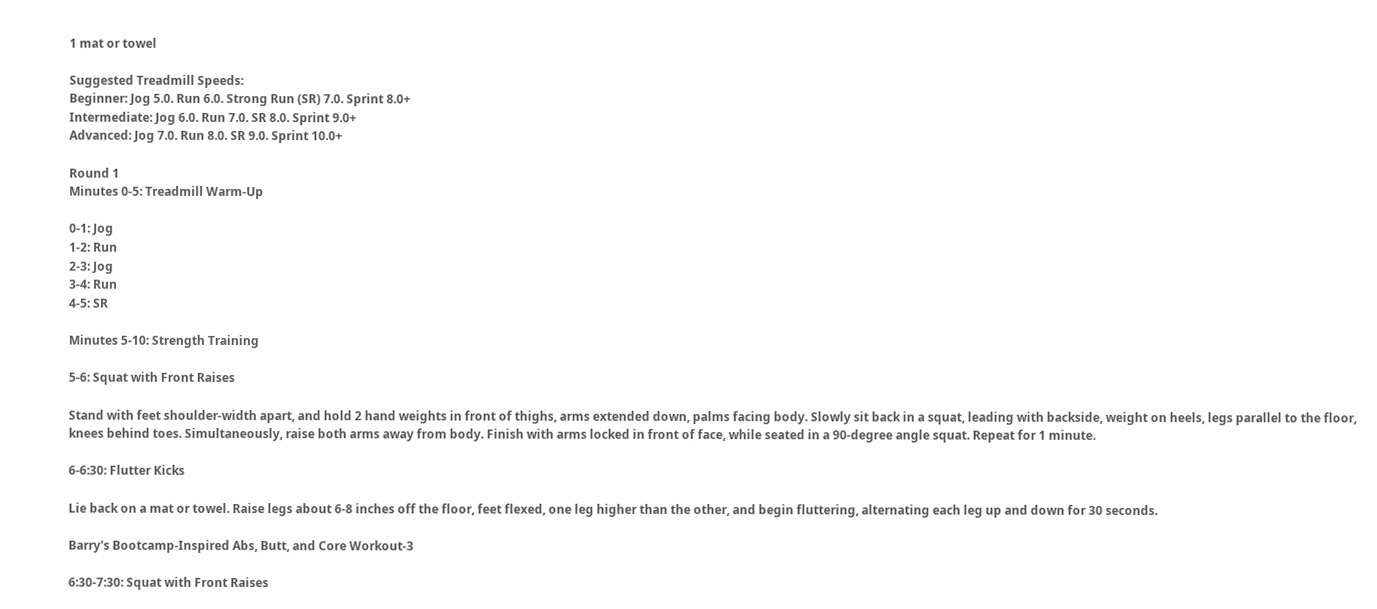1 mat or towel

Suggested Treadmill Speeds:
Beginner: Jog 5.0. Run 6.0. Strong Run (SR) 7.0. Sprint 8.0+
Intermediate: Jog 6.0. Run 7.0. SR 8.0. Sprint 9.0+
Advanced: Jog 7.0. Run 8.0. SR 9.0. Sprint 10.0+

Round 1
Minutes 0-5: Treadmill Warm-Up

0-1: Jog
1-2: Run
2-3: Jog
3-4: Run
4-5: SR

Minutes 5-10: Strength Training

5-6: Squat with Front Raises

Stand with feet shoulder-width apart, and hold 2 hand weights in front of thighs, arms extended down, palms facing body. Slowly sit back in a squat, leading with backside, weight on heels, legs parallel to the floor, knees behind toes. Simultaneously, raise both arms away from body. Finish with arms locked in front of face, while seated in a 90-degree angle squat. Repeat for 1 minute.

6-6:30: Flutter Kicks

Lie back on a mat or towel. Raise legs about 6-8 inches off the floor, feet flexed, one leg higher than the other, and begin fluttering, alternating each leg up and down for 30 seconds.

Barry's Bootcamp-Inspired Abs, Butt, and Core Workout-3

6:30-7:30: Squat with Front Raises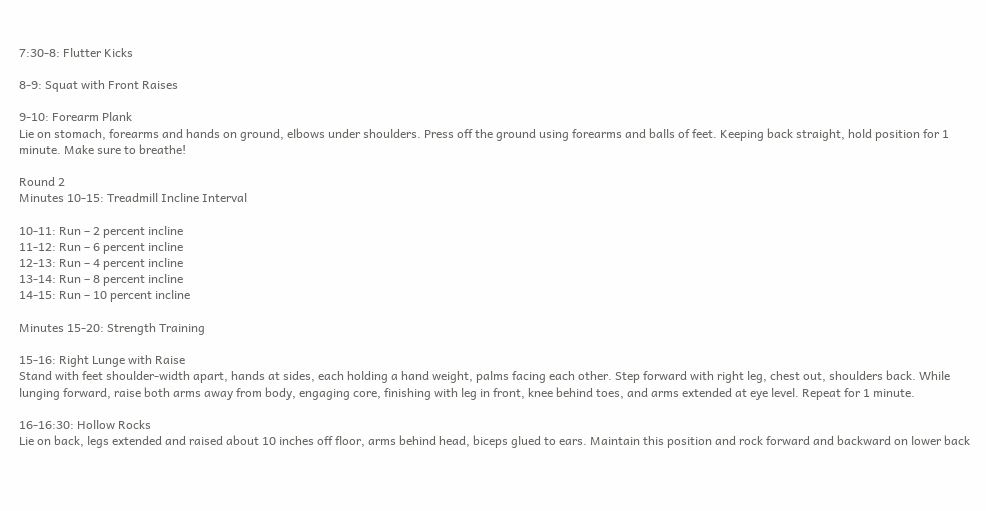7:30-8: Flutter Kicks

8-9: Squat with Front Raises

9-10: Forearm Plank
Lie on stomach, forearms and hands on ground, elbows under shoulders. Press off the ground using forearms and balls of feet. Keeping back straight, hold position for 1 minute. Make sure to breathe!

Round 2
Minutes 10-15: Treadmill Incline Interval

10-11: Run – 2 percent incline
11-12: Run – 6 percent incline
12-13: Run – 4 percent incline
13-14: Run – 8 percent incline
14-15: Run – 10 percent incline

Minutes 15-20: Strength Training

15-16: Right Lunge with Raise
Stand with feet shoulder-width apart, hands at sides, each holding a hand weight, palms facing each other. Step forward with right leg, chest out, shoulders back. While lunging forward, raise both arms away from body, engaging core, finishing with leg in front, knee behind toes, and arms extended at eye level. Repeat for 1 minute.

16-16:30: Hollow Rocks
Lie on back, legs extended and raised about 10 inches off floor, arms behind head, biceps glued to ears. Maintain this position and rock forward and backward on lower back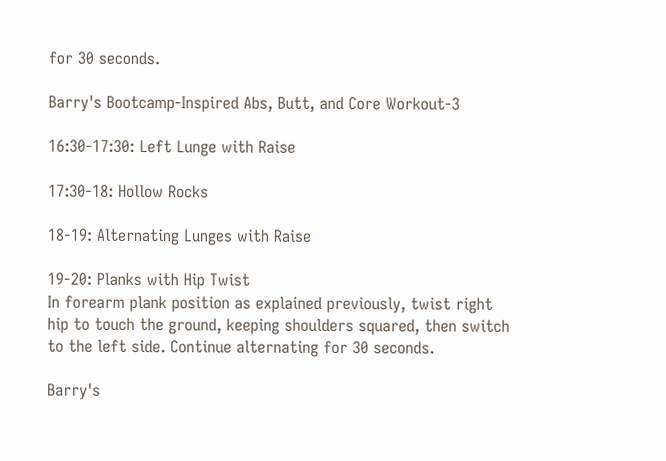for 30 seconds.

Barry's Bootcamp-Inspired Abs, Butt, and Core Workout-3

16:30-17:30: Left Lunge with Raise

17:30-18: Hollow Rocks

18-19: Alternating Lunges with Raise

19-20: Planks with Hip Twist
In forearm plank position as explained previously, twist right hip to touch the ground, keeping shoulders squared, then switch to the left side. Continue alternating for 30 seconds.

Barry's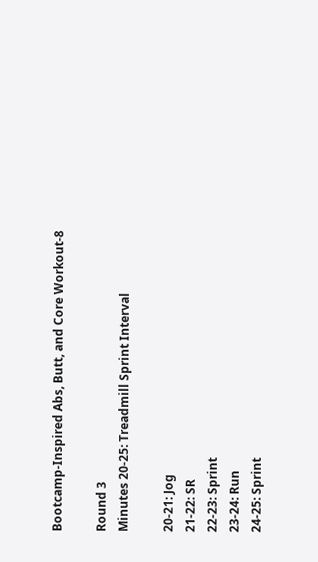Bootcamp-Inspired Abs, Butt, and Core Workout-8

Round 3
Minutes 20-25: Treadmill Sprint Interval

20-21: Jog
21-22: SR
22-23: Sprint
23-24: Run
24-25: Sprint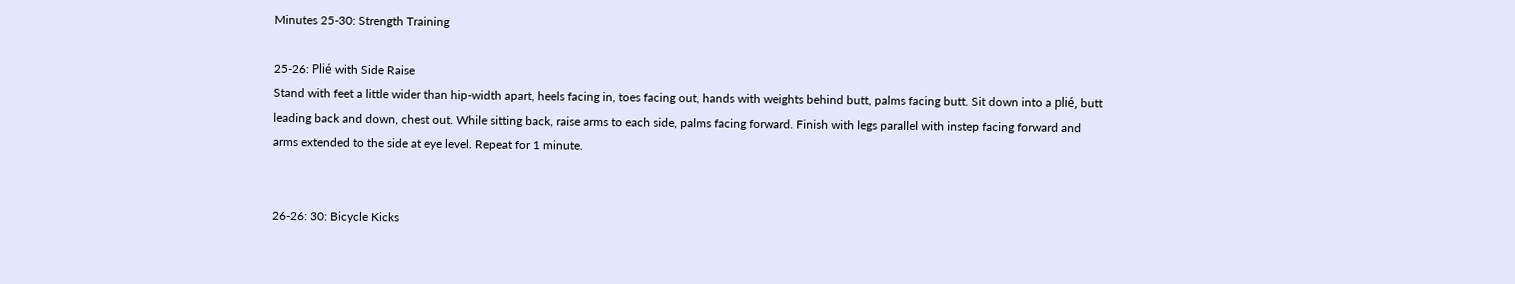Minutes 25-30: Strength Training

25-26: Plié with Side Raise
Stand with feet a little wider than hip-width apart, heels facing in, toes facing out, hands with weights behind butt, palms facing butt. Sit down into a plié, butt leading back and down, chest out. While sitting back, raise arms to each side, palms facing forward. Finish with legs parallel with instep facing forward and arms extended to the side at eye level. Repeat for 1 minute.


26-26: 30: Bicycle Kicks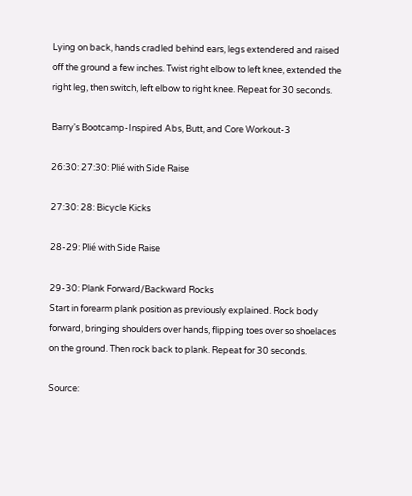Lying on back, hands cradled behind ears, legs extendered and raised off the ground a few inches. Twist right elbow to left knee, extended the right leg, then switch, left elbow to right knee. Repeat for 30 seconds.

Barry's Bootcamp-Inspired Abs, Butt, and Core Workout-3

26:30: 27:30: Plié with Side Raise

27:30: 28: Bicycle Kicks

28-29: Plié with Side Raise

29-30: Plank Forward/Backward Rocks
Start in forearm plank position as previously explained. Rock body forward, bringing shoulders over hands, flipping toes over so shoelaces on the ground. Then rock back to plank. Repeat for 30 seconds.

Source: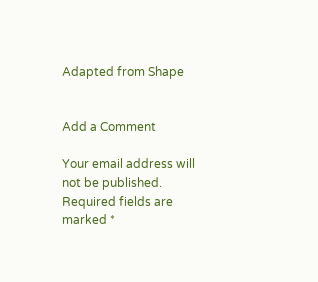Adapted from Shape


Add a Comment

Your email address will not be published. Required fields are marked *